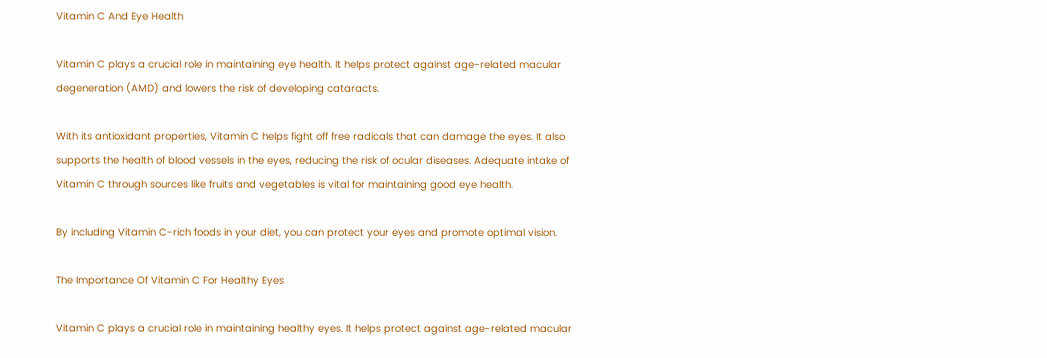Vitamin C And Eye Health

Vitamin C plays a crucial role in maintaining eye health. It helps protect against age-related macular degeneration (AMD) and lowers the risk of developing cataracts.

With its antioxidant properties, Vitamin C helps fight off free radicals that can damage the eyes. It also supports the health of blood vessels in the eyes, reducing the risk of ocular diseases. Adequate intake of Vitamin C through sources like fruits and vegetables is vital for maintaining good eye health.

By including Vitamin C-rich foods in your diet, you can protect your eyes and promote optimal vision.

The Importance Of Vitamin C For Healthy Eyes

Vitamin C plays a crucial role in maintaining healthy eyes. It helps protect against age-related macular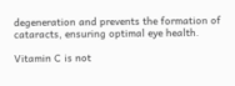degeneration and prevents the formation of cataracts, ensuring optimal eye health.

Vitamin C is not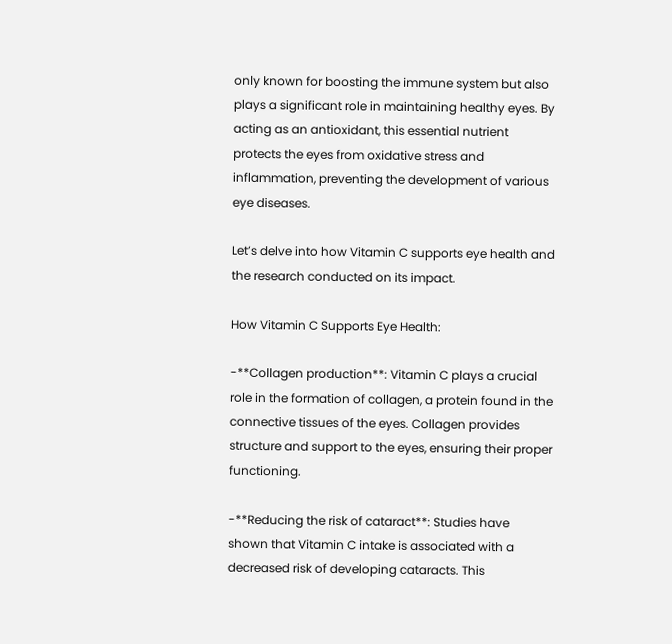only known for boosting the immune system but also plays a significant role in maintaining healthy eyes. By acting as an antioxidant, this essential nutrient protects the eyes from oxidative stress and inflammation, preventing the development of various eye diseases.

Let’s delve into how Vitamin C supports eye health and the research conducted on its impact.

How Vitamin C Supports Eye Health:

-**Collagen production**: Vitamin C plays a crucial role in the formation of collagen, a protein found in the connective tissues of the eyes. Collagen provides structure and support to the eyes, ensuring their proper functioning.

-**Reducing the risk of cataract**: Studies have shown that Vitamin C intake is associated with a decreased risk of developing cataracts. This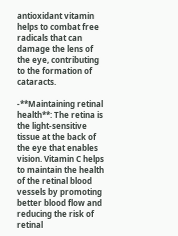antioxidant vitamin helps to combat free radicals that can damage the lens of the eye, contributing to the formation of cataracts.

-**Maintaining retinal health**: The retina is the light-sensitive tissue at the back of the eye that enables vision. Vitamin C helps to maintain the health of the retinal blood vessels by promoting better blood flow and reducing the risk of retinal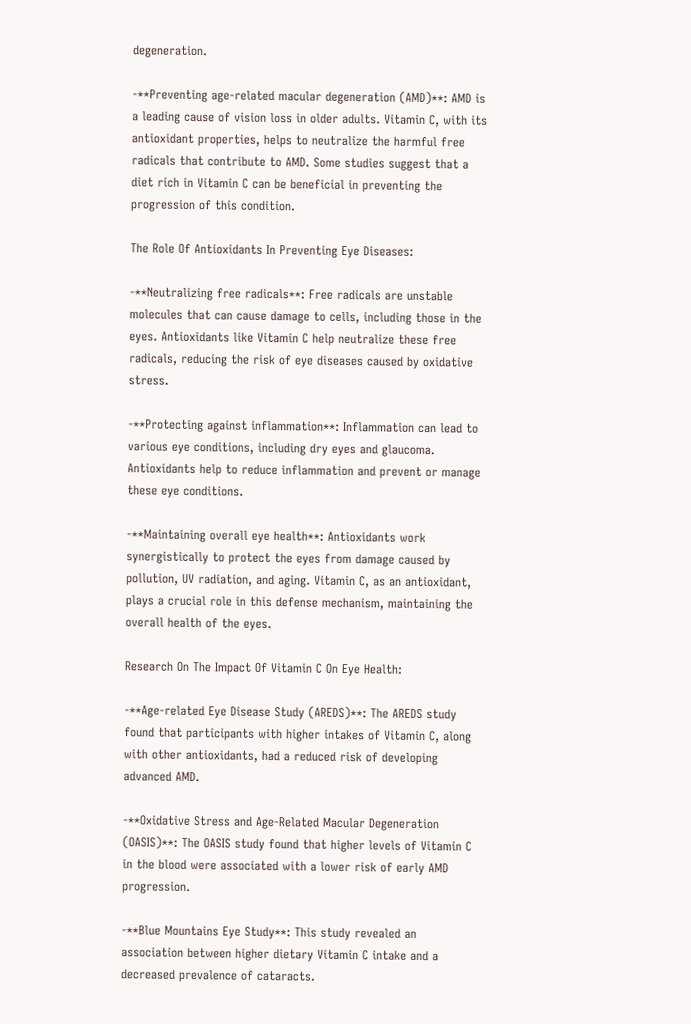degeneration.

-**Preventing age-related macular degeneration (AMD)**: AMD is a leading cause of vision loss in older adults. Vitamin C, with its antioxidant properties, helps to neutralize the harmful free radicals that contribute to AMD. Some studies suggest that a diet rich in Vitamin C can be beneficial in preventing the progression of this condition.

The Role Of Antioxidants In Preventing Eye Diseases:

-**Neutralizing free radicals**: Free radicals are unstable molecules that can cause damage to cells, including those in the eyes. Antioxidants like Vitamin C help neutralize these free radicals, reducing the risk of eye diseases caused by oxidative stress.

-**Protecting against inflammation**: Inflammation can lead to various eye conditions, including dry eyes and glaucoma. Antioxidants help to reduce inflammation and prevent or manage these eye conditions.

-**Maintaining overall eye health**: Antioxidants work synergistically to protect the eyes from damage caused by pollution, UV radiation, and aging. Vitamin C, as an antioxidant, plays a crucial role in this defense mechanism, maintaining the overall health of the eyes.

Research On The Impact Of Vitamin C On Eye Health:

-**Age-related Eye Disease Study (AREDS)**: The AREDS study found that participants with higher intakes of Vitamin C, along with other antioxidants, had a reduced risk of developing advanced AMD.

-**Oxidative Stress and Age-Related Macular Degeneration (OASIS)**: The OASIS study found that higher levels of Vitamin C in the blood were associated with a lower risk of early AMD progression.

-**Blue Mountains Eye Study**: This study revealed an association between higher dietary Vitamin C intake and a decreased prevalence of cataracts.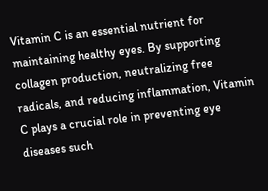Vitamin C is an essential nutrient for maintaining healthy eyes. By supporting collagen production, neutralizing free radicals, and reducing inflammation, Vitamin C plays a crucial role in preventing eye diseases such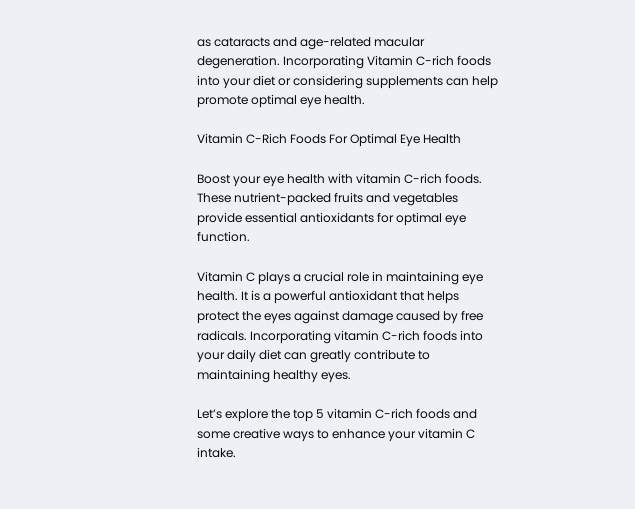as cataracts and age-related macular degeneration. Incorporating Vitamin C-rich foods into your diet or considering supplements can help promote optimal eye health.

Vitamin C-Rich Foods For Optimal Eye Health

Boost your eye health with vitamin C-rich foods. These nutrient-packed fruits and vegetables provide essential antioxidants for optimal eye function.

Vitamin C plays a crucial role in maintaining eye health. It is a powerful antioxidant that helps protect the eyes against damage caused by free radicals. Incorporating vitamin C-rich foods into your daily diet can greatly contribute to maintaining healthy eyes.

Let’s explore the top 5 vitamin C-rich foods and some creative ways to enhance your vitamin C intake.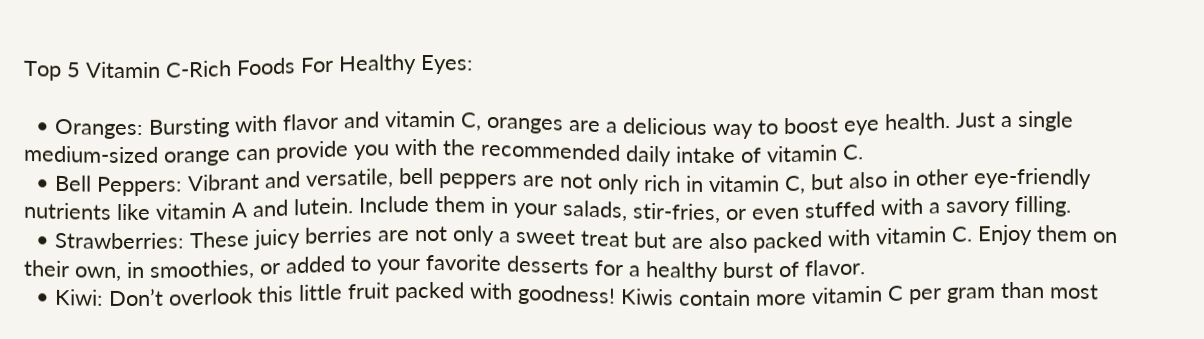Top 5 Vitamin C-Rich Foods For Healthy Eyes:

  • Oranges: Bursting with flavor and vitamin C, oranges are a delicious way to boost eye health. Just a single medium-sized orange can provide you with the recommended daily intake of vitamin C.
  • Bell Peppers: Vibrant and versatile, bell peppers are not only rich in vitamin C, but also in other eye-friendly nutrients like vitamin A and lutein. Include them in your salads, stir-fries, or even stuffed with a savory filling.
  • Strawberries: These juicy berries are not only a sweet treat but are also packed with vitamin C. Enjoy them on their own, in smoothies, or added to your favorite desserts for a healthy burst of flavor.
  • Kiwi: Don’t overlook this little fruit packed with goodness! Kiwis contain more vitamin C per gram than most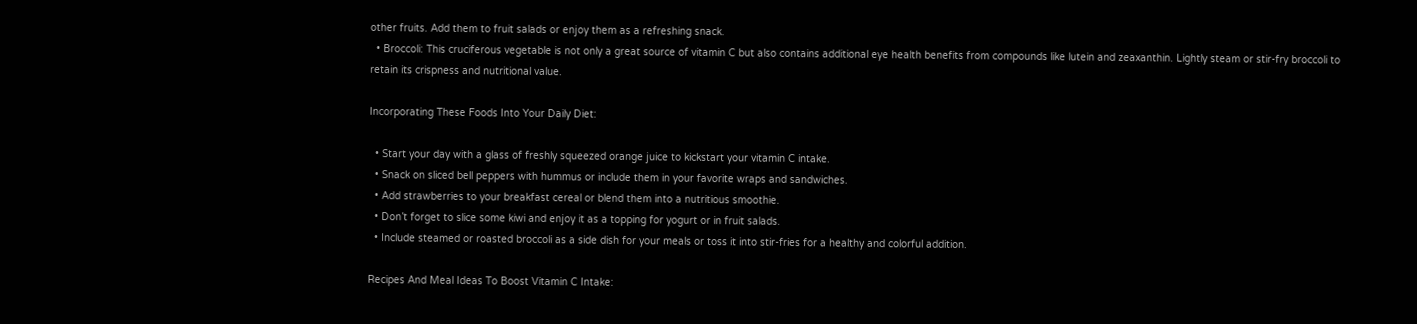other fruits. Add them to fruit salads or enjoy them as a refreshing snack.
  • Broccoli: This cruciferous vegetable is not only a great source of vitamin C but also contains additional eye health benefits from compounds like lutein and zeaxanthin. Lightly steam or stir-fry broccoli to retain its crispness and nutritional value.

Incorporating These Foods Into Your Daily Diet:

  • Start your day with a glass of freshly squeezed orange juice to kickstart your vitamin C intake.
  • Snack on sliced bell peppers with hummus or include them in your favorite wraps and sandwiches.
  • Add strawberries to your breakfast cereal or blend them into a nutritious smoothie.
  • Don’t forget to slice some kiwi and enjoy it as a topping for yogurt or in fruit salads.
  • Include steamed or roasted broccoli as a side dish for your meals or toss it into stir-fries for a healthy and colorful addition.

Recipes And Meal Ideas To Boost Vitamin C Intake: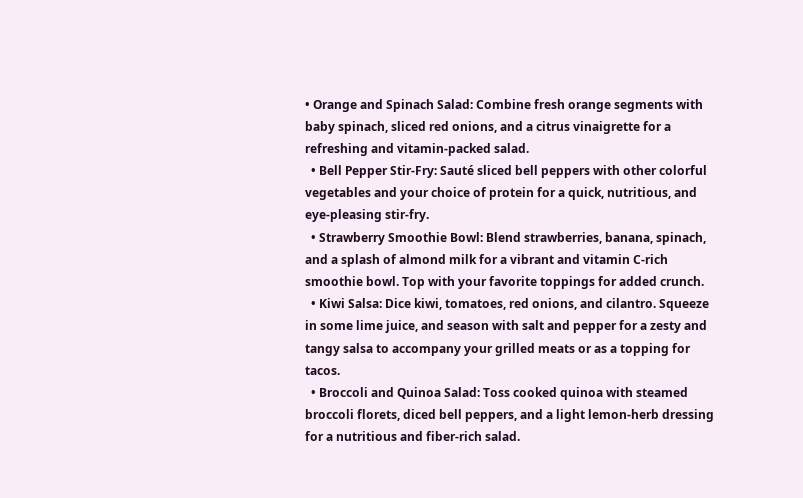• Orange and Spinach Salad: Combine fresh orange segments with baby spinach, sliced red onions, and a citrus vinaigrette for a refreshing and vitamin-packed salad.
  • Bell Pepper Stir-Fry: Sauté sliced bell peppers with other colorful vegetables and your choice of protein for a quick, nutritious, and eye-pleasing stir-fry.
  • Strawberry Smoothie Bowl: Blend strawberries, banana, spinach, and a splash of almond milk for a vibrant and vitamin C-rich smoothie bowl. Top with your favorite toppings for added crunch.
  • Kiwi Salsa: Dice kiwi, tomatoes, red onions, and cilantro. Squeeze in some lime juice, and season with salt and pepper for a zesty and tangy salsa to accompany your grilled meats or as a topping for tacos.
  • Broccoli and Quinoa Salad: Toss cooked quinoa with steamed broccoli florets, diced bell peppers, and a light lemon-herb dressing for a nutritious and fiber-rich salad.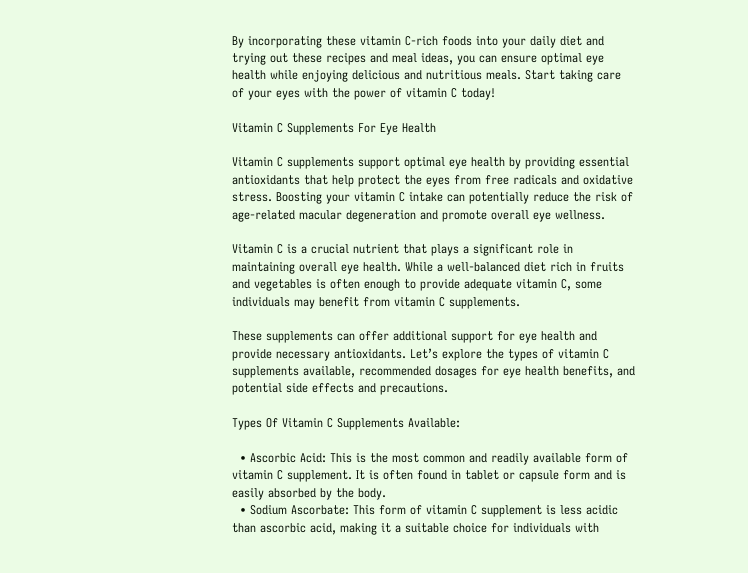By incorporating these vitamin C-rich foods into your daily diet and trying out these recipes and meal ideas, you can ensure optimal eye health while enjoying delicious and nutritious meals. Start taking care of your eyes with the power of vitamin C today!

Vitamin C Supplements For Eye Health

Vitamin C supplements support optimal eye health by providing essential antioxidants that help protect the eyes from free radicals and oxidative stress. Boosting your vitamin C intake can potentially reduce the risk of age-related macular degeneration and promote overall eye wellness.

Vitamin C is a crucial nutrient that plays a significant role in maintaining overall eye health. While a well-balanced diet rich in fruits and vegetables is often enough to provide adequate vitamin C, some individuals may benefit from vitamin C supplements.

These supplements can offer additional support for eye health and provide necessary antioxidants. Let’s explore the types of vitamin C supplements available, recommended dosages for eye health benefits, and potential side effects and precautions.

Types Of Vitamin C Supplements Available:

  • Ascorbic Acid: This is the most common and readily available form of vitamin C supplement. It is often found in tablet or capsule form and is easily absorbed by the body.
  • Sodium Ascorbate: This form of vitamin C supplement is less acidic than ascorbic acid, making it a suitable choice for individuals with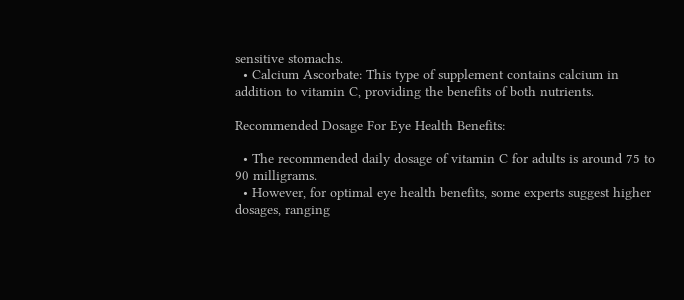sensitive stomachs.
  • Calcium Ascorbate: This type of supplement contains calcium in addition to vitamin C, providing the benefits of both nutrients.

Recommended Dosage For Eye Health Benefits:

  • The recommended daily dosage of vitamin C for adults is around 75 to 90 milligrams.
  • However, for optimal eye health benefits, some experts suggest higher dosages, ranging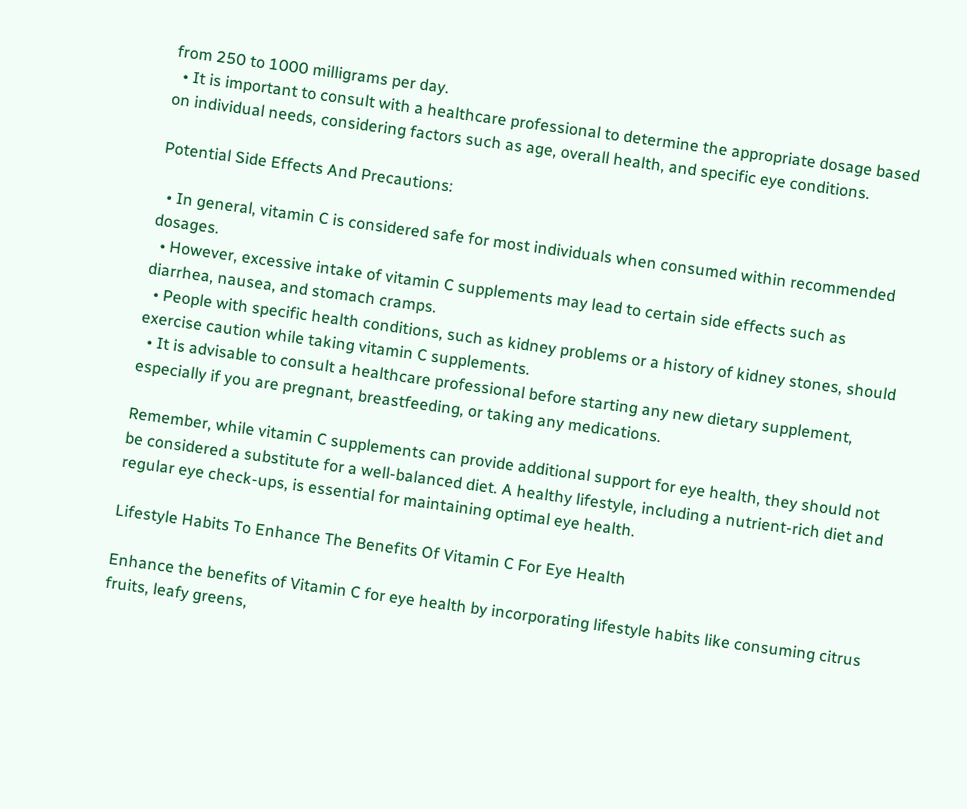from 250 to 1000 milligrams per day.
  • It is important to consult with a healthcare professional to determine the appropriate dosage based on individual needs, considering factors such as age, overall health, and specific eye conditions.

Potential Side Effects And Precautions:

  • In general, vitamin C is considered safe for most individuals when consumed within recommended dosages.
  • However, excessive intake of vitamin C supplements may lead to certain side effects such as diarrhea, nausea, and stomach cramps.
  • People with specific health conditions, such as kidney problems or a history of kidney stones, should exercise caution while taking vitamin C supplements.
  • It is advisable to consult a healthcare professional before starting any new dietary supplement, especially if you are pregnant, breastfeeding, or taking any medications.

Remember, while vitamin C supplements can provide additional support for eye health, they should not be considered a substitute for a well-balanced diet. A healthy lifestyle, including a nutrient-rich diet and regular eye check-ups, is essential for maintaining optimal eye health.

Lifestyle Habits To Enhance The Benefits Of Vitamin C For Eye Health

Enhance the benefits of Vitamin C for eye health by incorporating lifestyle habits like consuming citrus fruits, leafy greens,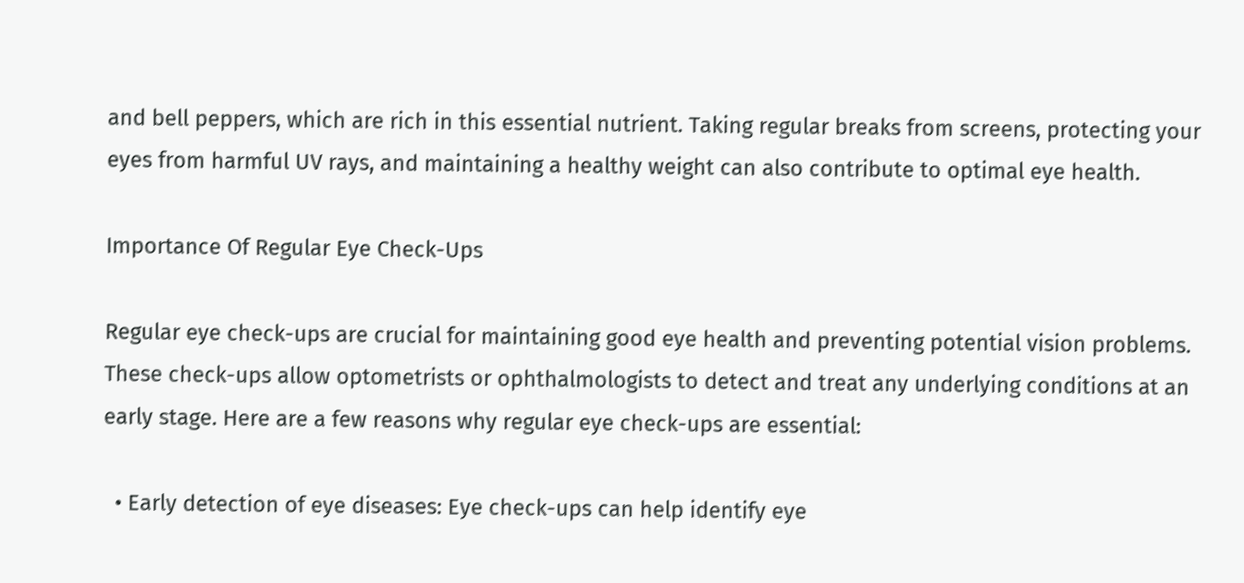and bell peppers, which are rich in this essential nutrient. Taking regular breaks from screens, protecting your eyes from harmful UV rays, and maintaining a healthy weight can also contribute to optimal eye health.

Importance Of Regular Eye Check-Ups

Regular eye check-ups are crucial for maintaining good eye health and preventing potential vision problems. These check-ups allow optometrists or ophthalmologists to detect and treat any underlying conditions at an early stage. Here are a few reasons why regular eye check-ups are essential:

  • Early detection of eye diseases: Eye check-ups can help identify eye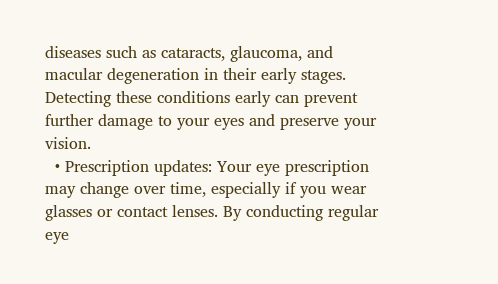diseases such as cataracts, glaucoma, and macular degeneration in their early stages. Detecting these conditions early can prevent further damage to your eyes and preserve your vision.
  • Prescription updates: Your eye prescription may change over time, especially if you wear glasses or contact lenses. By conducting regular eye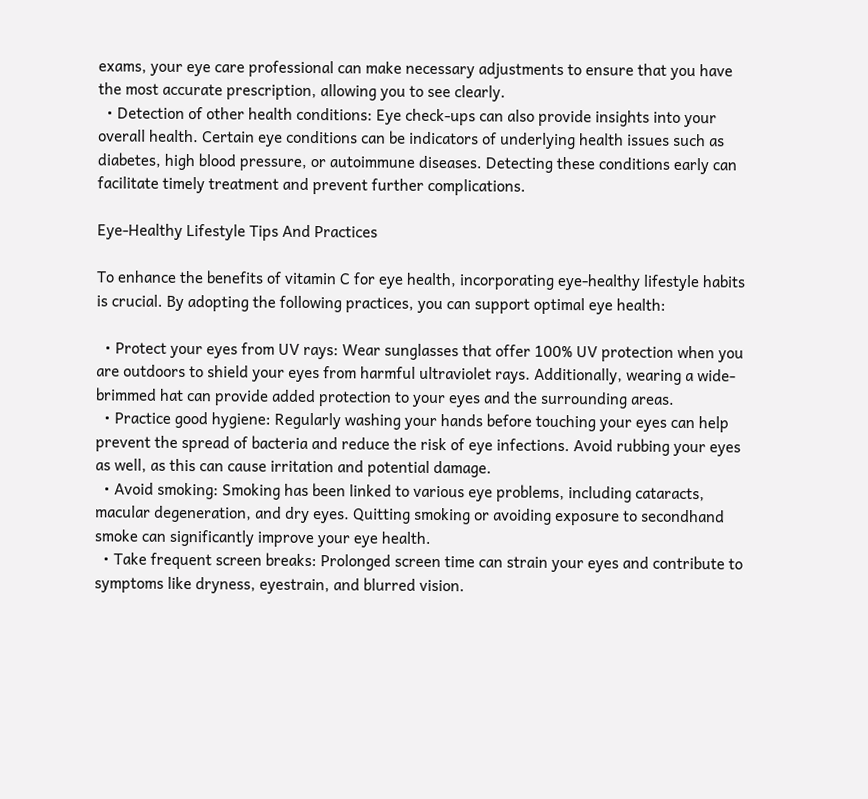exams, your eye care professional can make necessary adjustments to ensure that you have the most accurate prescription, allowing you to see clearly.
  • Detection of other health conditions: Eye check-ups can also provide insights into your overall health. Certain eye conditions can be indicators of underlying health issues such as diabetes, high blood pressure, or autoimmune diseases. Detecting these conditions early can facilitate timely treatment and prevent further complications.

Eye-Healthy Lifestyle Tips And Practices

To enhance the benefits of vitamin C for eye health, incorporating eye-healthy lifestyle habits is crucial. By adopting the following practices, you can support optimal eye health:

  • Protect your eyes from UV rays: Wear sunglasses that offer 100% UV protection when you are outdoors to shield your eyes from harmful ultraviolet rays. Additionally, wearing a wide-brimmed hat can provide added protection to your eyes and the surrounding areas.
  • Practice good hygiene: Regularly washing your hands before touching your eyes can help prevent the spread of bacteria and reduce the risk of eye infections. Avoid rubbing your eyes as well, as this can cause irritation and potential damage.
  • Avoid smoking: Smoking has been linked to various eye problems, including cataracts, macular degeneration, and dry eyes. Quitting smoking or avoiding exposure to secondhand smoke can significantly improve your eye health.
  • Take frequent screen breaks: Prolonged screen time can strain your eyes and contribute to symptoms like dryness, eyestrain, and blurred vision.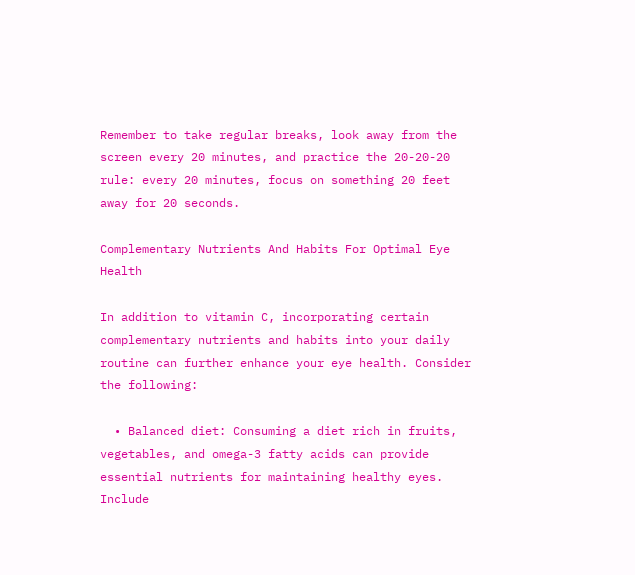Remember to take regular breaks, look away from the screen every 20 minutes, and practice the 20-20-20 rule: every 20 minutes, focus on something 20 feet away for 20 seconds.

Complementary Nutrients And Habits For Optimal Eye Health

In addition to vitamin C, incorporating certain complementary nutrients and habits into your daily routine can further enhance your eye health. Consider the following:

  • Balanced diet: Consuming a diet rich in fruits, vegetables, and omega-3 fatty acids can provide essential nutrients for maintaining healthy eyes. Include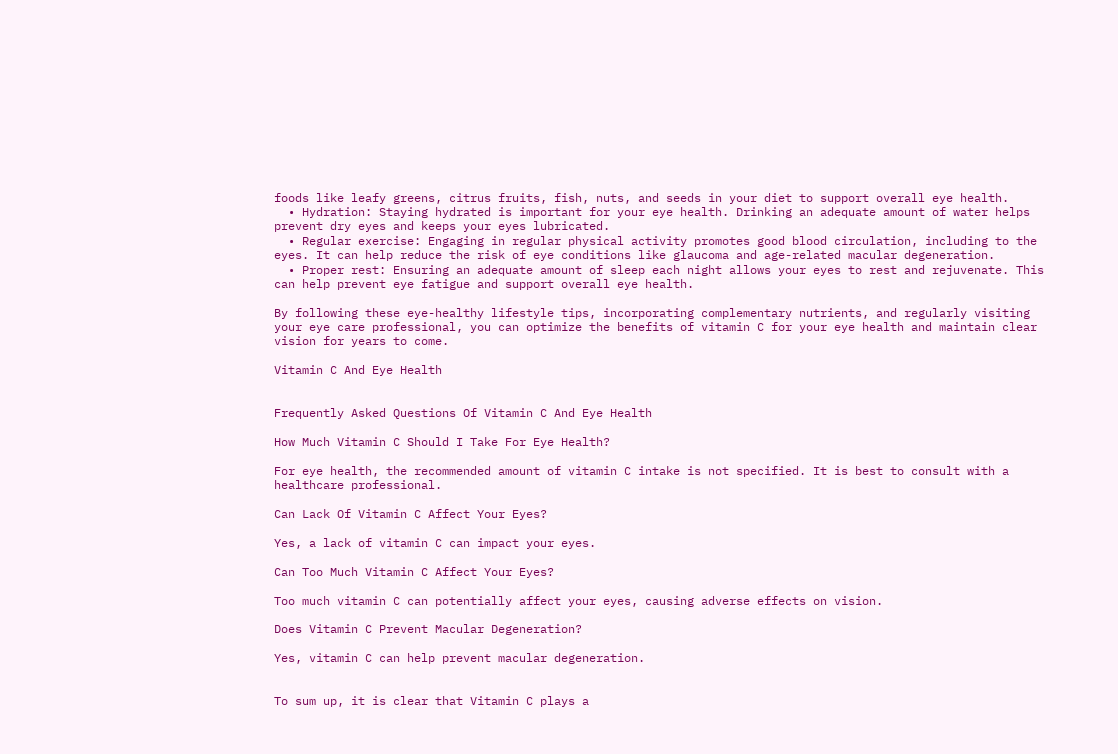foods like leafy greens, citrus fruits, fish, nuts, and seeds in your diet to support overall eye health.
  • Hydration: Staying hydrated is important for your eye health. Drinking an adequate amount of water helps prevent dry eyes and keeps your eyes lubricated.
  • Regular exercise: Engaging in regular physical activity promotes good blood circulation, including to the eyes. It can help reduce the risk of eye conditions like glaucoma and age-related macular degeneration.
  • Proper rest: Ensuring an adequate amount of sleep each night allows your eyes to rest and rejuvenate. This can help prevent eye fatigue and support overall eye health.

By following these eye-healthy lifestyle tips, incorporating complementary nutrients, and regularly visiting your eye care professional, you can optimize the benefits of vitamin C for your eye health and maintain clear vision for years to come.

Vitamin C And Eye Health


Frequently Asked Questions Of Vitamin C And Eye Health

How Much Vitamin C Should I Take For Eye Health?

For eye health, the recommended amount of vitamin C intake is not specified. It is best to consult with a healthcare professional.

Can Lack Of Vitamin C Affect Your Eyes?

Yes, a lack of vitamin C can impact your eyes.

Can Too Much Vitamin C Affect Your Eyes?

Too much vitamin C can potentially affect your eyes, causing adverse effects on vision.

Does Vitamin C Prevent Macular Degeneration?

Yes, vitamin C can help prevent macular degeneration.


To sum up, it is clear that Vitamin C plays a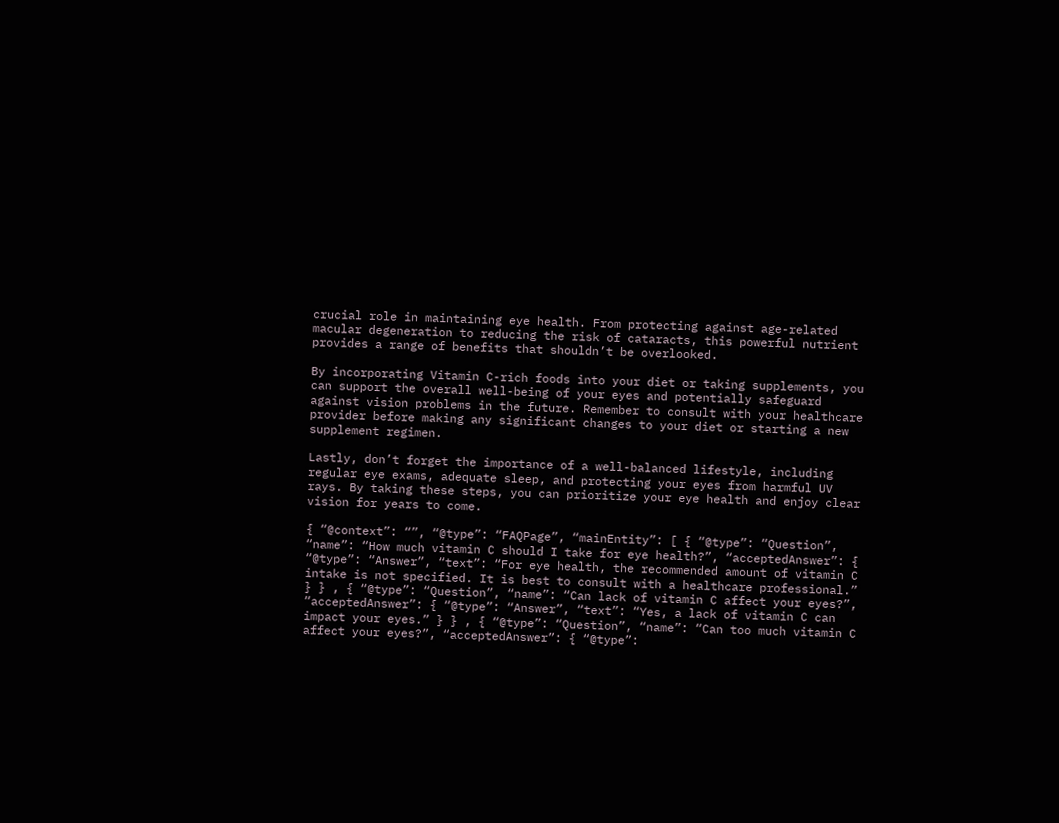crucial role in maintaining eye health. From protecting against age-related macular degeneration to reducing the risk of cataracts, this powerful nutrient provides a range of benefits that shouldn’t be overlooked.

By incorporating Vitamin C-rich foods into your diet or taking supplements, you can support the overall well-being of your eyes and potentially safeguard against vision problems in the future. Remember to consult with your healthcare provider before making any significant changes to your diet or starting a new supplement regimen.

Lastly, don’t forget the importance of a well-balanced lifestyle, including regular eye exams, adequate sleep, and protecting your eyes from harmful UV rays. By taking these steps, you can prioritize your eye health and enjoy clear vision for years to come.

{ “@context”: “”, “@type”: “FAQPage”, “mainEntity”: [ { “@type”: “Question”, “name”: “How much vitamin C should I take for eye health?”, “acceptedAnswer”: { “@type”: “Answer”, “text”: “For eye health, the recommended amount of vitamin C intake is not specified. It is best to consult with a healthcare professional.” } } , { “@type”: “Question”, “name”: “Can lack of vitamin C affect your eyes?”, “acceptedAnswer”: { “@type”: “Answer”, “text”: “Yes, a lack of vitamin C can impact your eyes.” } } , { “@type”: “Question”, “name”: “Can too much vitamin C affect your eyes?”, “acceptedAnswer”: { “@type”: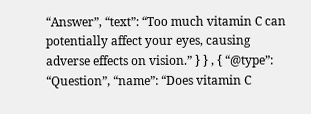“Answer”, “text”: “Too much vitamin C can potentially affect your eyes, causing adverse effects on vision.” } } , { “@type”: “Question”, “name”: “Does vitamin C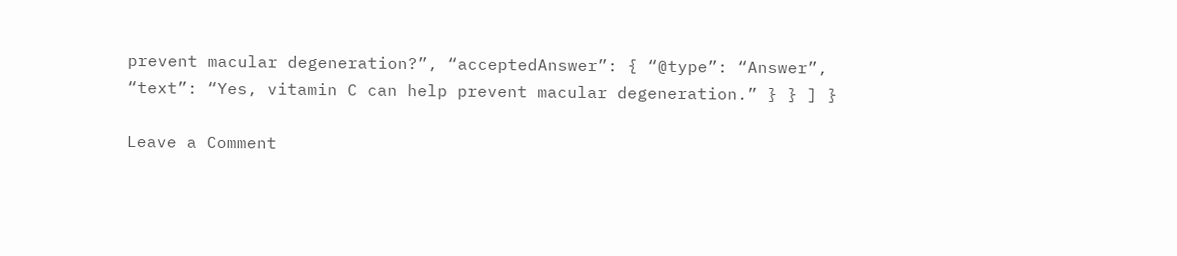prevent macular degeneration?”, “acceptedAnswer”: { “@type”: “Answer”, “text”: “Yes, vitamin C can help prevent macular degeneration.” } } ] }

Leave a Comment